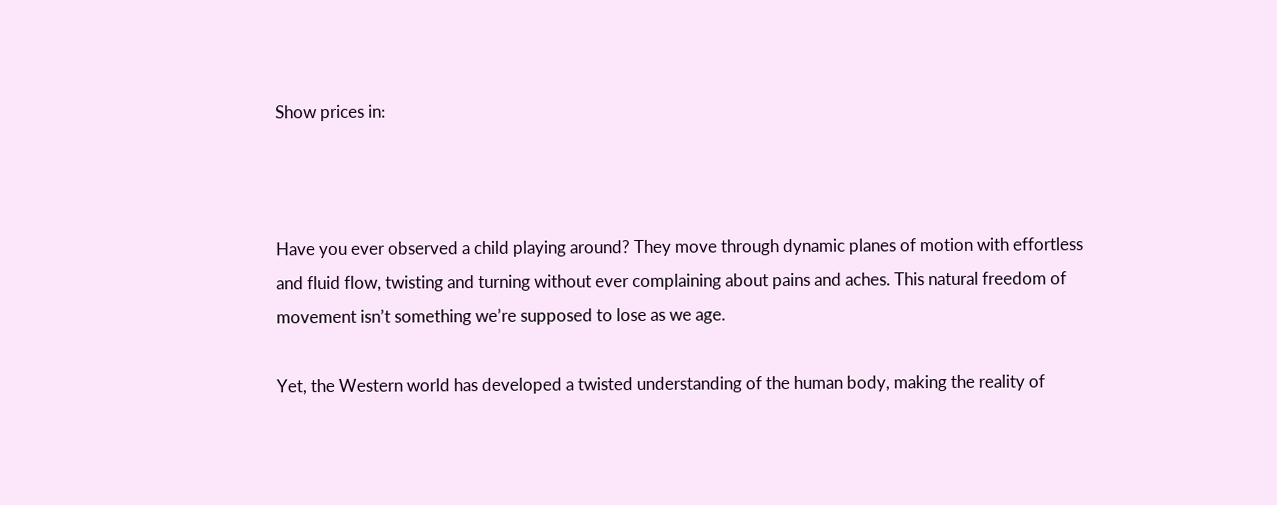Show prices in:



Have you ever observed a child playing around? They move through dynamic planes of motion with effortless and fluid flow, twisting and turning without ever complaining about pains and aches. This natural freedom of movement isn’t something we’re supposed to lose as we age.

Yet, the Western world has developed a twisted understanding of the human body, making the reality of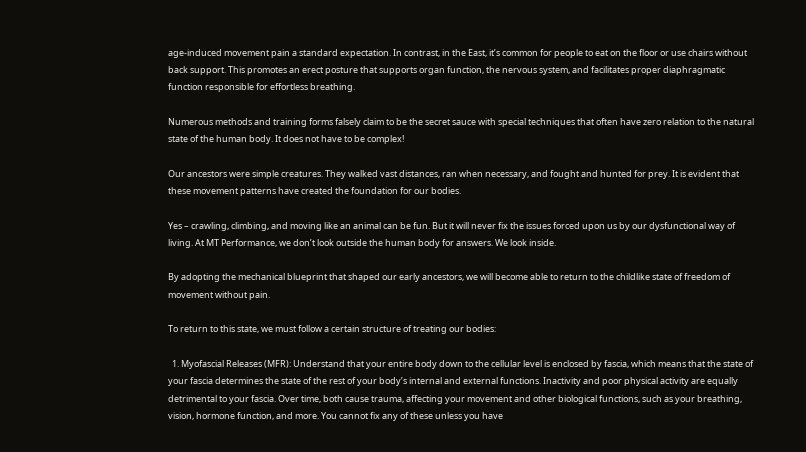age-induced movement pain a standard expectation. In contrast, in the East, it’s common for people to eat on the floor or use chairs without back support. This promotes an erect posture that supports organ function, the nervous system, and facilitates proper diaphragmatic function responsible for effortless breathing.

Numerous methods and training forms falsely claim to be the secret sauce with special techniques that often have zero relation to the natural state of the human body. It does not have to be complex!

Our ancestors were simple creatures. They walked vast distances, ran when necessary, and fought and hunted for prey. It is evident that these movement patterns have created the foundation for our bodies.

Yes – crawling, climbing, and moving like an animal can be fun. But it will never fix the issues forced upon us by our dysfunctional way of living. At MT Performance, we don’t look outside the human body for answers. We look inside.

By adopting the mechanical blueprint that shaped our early ancestors, we will become able to return to the childlike state of freedom of movement without pain.

To return to this state, we must follow a certain structure of treating our bodies:

  1. Myofascial Releases (MFR): Understand that your entire body down to the cellular level is enclosed by fascia, which means that the state of your fascia determines the state of the rest of your body’s internal and external functions. Inactivity and poor physical activity are equally detrimental to your fascia. Over time, both cause trauma, affecting your movement and other biological functions, such as your breathing, vision, hormone function, and more. You cannot fix any of these unless you have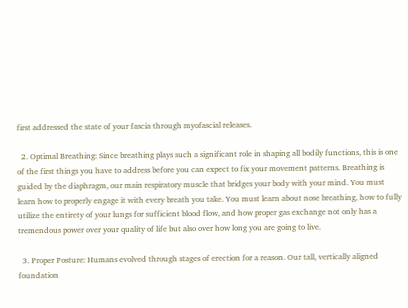first addressed the state of your fascia through myofascial releases.

  2. Optimal Breathing: Since breathing plays such a significant role in shaping all bodily functions, this is one of the first things you have to address before you can expect to fix your movement patterns. Breathing is guided by the diaphragm, our main respiratory muscle that bridges your body with your mind. You must learn how to properly engage it with every breath you take. You must learn about nose breathing, how to fully utilize the entirety of your lungs for sufficient blood flow, and how proper gas exchange not only has a tremendous power over your quality of life but also over how long you are going to live.

  3. Proper Posture: Humans evolved through stages of erection for a reason. Our tall, vertically aligned foundation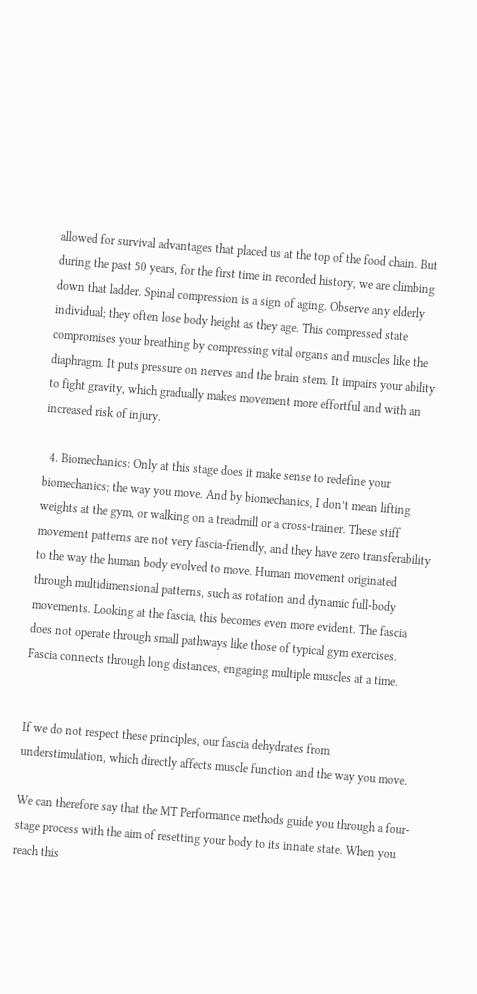allowed for survival advantages that placed us at the top of the food chain. But during the past 50 years, for the first time in recorded history, we are climbing down that ladder. Spinal compression is a sign of aging. Observe any elderly individual; they often lose body height as they age. This compressed state compromises your breathing by compressing vital organs and muscles like the diaphragm. It puts pressure on nerves and the brain stem. It impairs your ability to fight gravity, which gradually makes movement more effortful and with an increased risk of injury.

  4. Biomechanics: Only at this stage does it make sense to redefine your biomechanics; the way you move. And by biomechanics, I don’t mean lifting weights at the gym, or walking on a treadmill or a cross-trainer. These stiff movement patterns are not very fascia-friendly, and they have zero transferability to the way the human body evolved to move. Human movement originated through multidimensional patterns, such as rotation and dynamic full-body movements. Looking at the fascia, this becomes even more evident. The fascia does not operate through small pathways like those of typical gym exercises. Fascia connects through long distances, engaging multiple muscles at a time.


If we do not respect these principles, our fascia dehydrates from understimulation, which directly affects muscle function and the way you move.

We can therefore say that the MT Performance methods guide you through a four-stage process with the aim of resetting your body to its innate state. When you reach this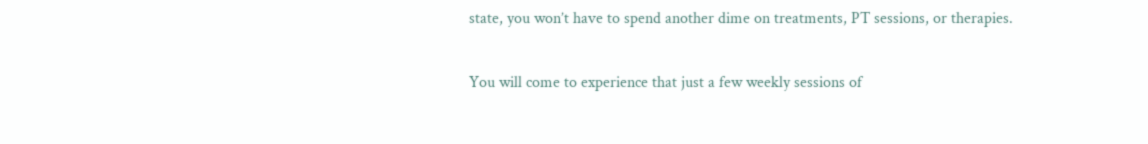state, you won’t have to spend another dime on treatments, PT sessions, or therapies.

You will come to experience that just a few weekly sessions of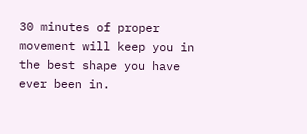30 minutes of proper movement will keep you in the best shape you have ever been in.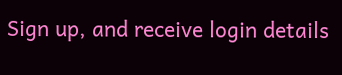Sign up, and receive login details